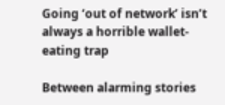Going ‘out of network’ isn’t always a horrible wallet-eating trap

Between alarming stories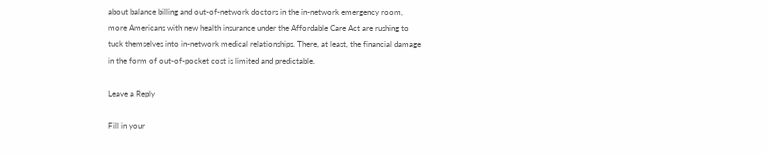about balance billing and out-of-network doctors in the in-network emergency room, more Americans with new health insurance under the Affordable Care Act are rushing to tuck themselves into in-network medical relationships. There, at least, the financial damage in the form of out-of-pocket cost is limited and predictable.

Leave a Reply

Fill in your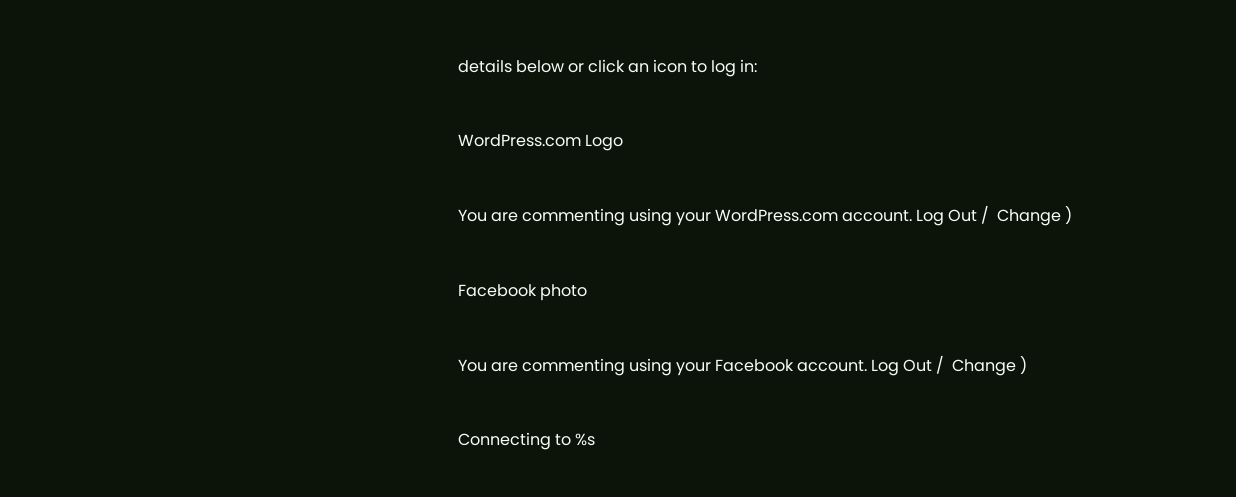details below or click an icon to log in:

WordPress.com Logo

You are commenting using your WordPress.com account. Log Out /  Change )

Facebook photo

You are commenting using your Facebook account. Log Out /  Change )

Connecting to %s